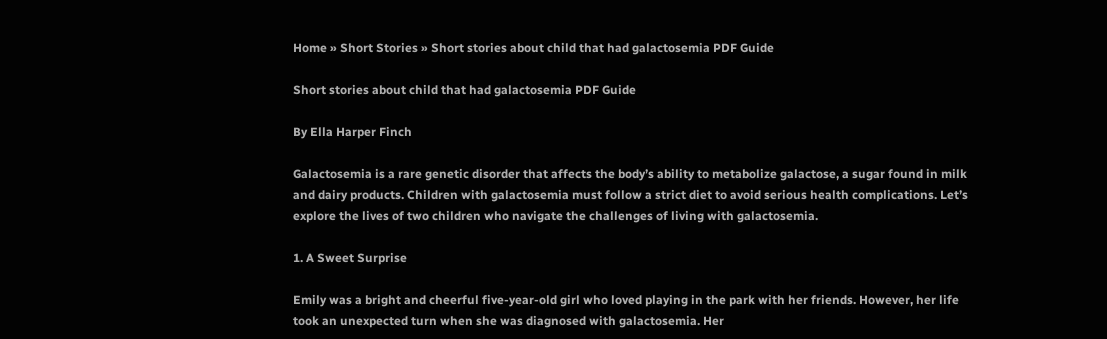Home » Short Stories » Short stories about child that had galactosemia PDF Guide

Short stories about child that had galactosemia PDF Guide

By Ella Harper Finch

Galactosemia is a rare genetic disorder that affects the body’s ability to metabolize galactose, a sugar found in milk and dairy products. Children with galactosemia must follow a strict diet to avoid serious health complications. Let’s explore the lives of two children who navigate the challenges of living with galactosemia.

1. A Sweet Surprise

Emily was a bright and cheerful five-year-old girl who loved playing in the park with her friends. However, her life took an unexpected turn when she was diagnosed with galactosemia. Her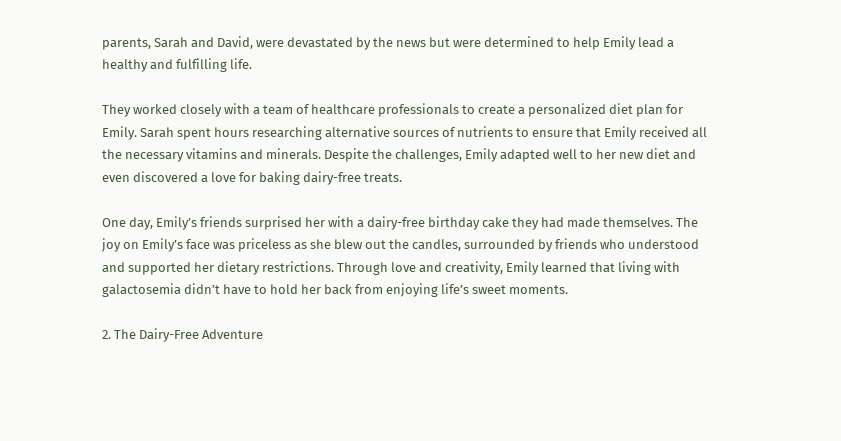parents, Sarah and David, were devastated by the news but were determined to help Emily lead a healthy and fulfilling life.

They worked closely with a team of healthcare professionals to create a personalized diet plan for Emily. Sarah spent hours researching alternative sources of nutrients to ensure that Emily received all the necessary vitamins and minerals. Despite the challenges, Emily adapted well to her new diet and even discovered a love for baking dairy-free treats.

One day, Emily’s friends surprised her with a dairy-free birthday cake they had made themselves. The joy on Emily’s face was priceless as she blew out the candles, surrounded by friends who understood and supported her dietary restrictions. Through love and creativity, Emily learned that living with galactosemia didn’t have to hold her back from enjoying life’s sweet moments.

2. The Dairy-Free Adventure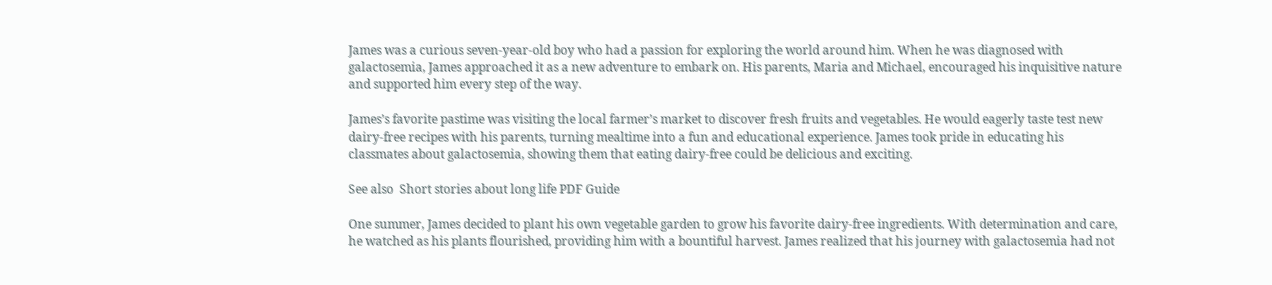James was a curious seven-year-old boy who had a passion for exploring the world around him. When he was diagnosed with galactosemia, James approached it as a new adventure to embark on. His parents, Maria and Michael, encouraged his inquisitive nature and supported him every step of the way.

James’s favorite pastime was visiting the local farmer’s market to discover fresh fruits and vegetables. He would eagerly taste test new dairy-free recipes with his parents, turning mealtime into a fun and educational experience. James took pride in educating his classmates about galactosemia, showing them that eating dairy-free could be delicious and exciting.

See also  Short stories about long life PDF Guide

One summer, James decided to plant his own vegetable garden to grow his favorite dairy-free ingredients. With determination and care, he watched as his plants flourished, providing him with a bountiful harvest. James realized that his journey with galactosemia had not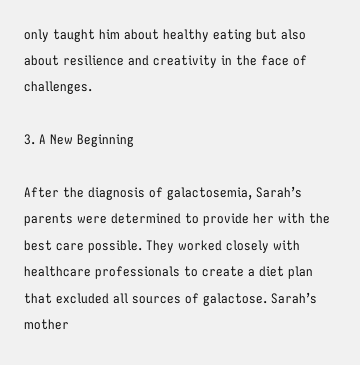only taught him about healthy eating but also about resilience and creativity in the face of challenges.

3. A New Beginning

After the diagnosis of galactosemia, Sarah’s parents were determined to provide her with the best care possible. They worked closely with healthcare professionals to create a diet plan that excluded all sources of galactose. Sarah’s mother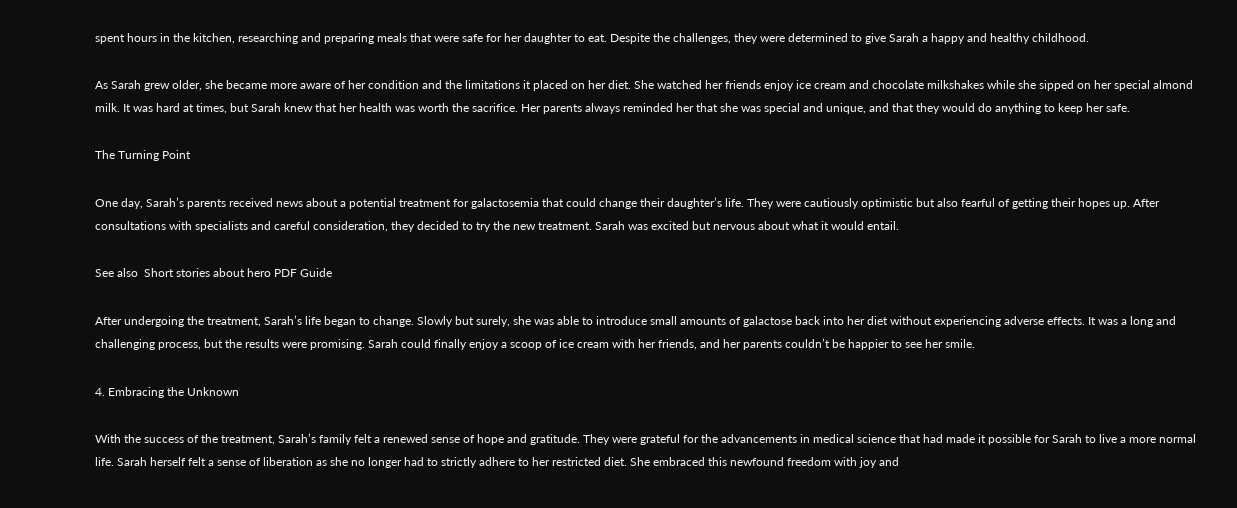spent hours in the kitchen, researching and preparing meals that were safe for her daughter to eat. Despite the challenges, they were determined to give Sarah a happy and healthy childhood.

As Sarah grew older, she became more aware of her condition and the limitations it placed on her diet. She watched her friends enjoy ice cream and chocolate milkshakes while she sipped on her special almond milk. It was hard at times, but Sarah knew that her health was worth the sacrifice. Her parents always reminded her that she was special and unique, and that they would do anything to keep her safe.

The Turning Point

One day, Sarah’s parents received news about a potential treatment for galactosemia that could change their daughter’s life. They were cautiously optimistic but also fearful of getting their hopes up. After consultations with specialists and careful consideration, they decided to try the new treatment. Sarah was excited but nervous about what it would entail.

See also  Short stories about hero PDF Guide

After undergoing the treatment, Sarah’s life began to change. Slowly but surely, she was able to introduce small amounts of galactose back into her diet without experiencing adverse effects. It was a long and challenging process, but the results were promising. Sarah could finally enjoy a scoop of ice cream with her friends, and her parents couldn’t be happier to see her smile.

4. Embracing the Unknown

With the success of the treatment, Sarah’s family felt a renewed sense of hope and gratitude. They were grateful for the advancements in medical science that had made it possible for Sarah to live a more normal life. Sarah herself felt a sense of liberation as she no longer had to strictly adhere to her restricted diet. She embraced this newfound freedom with joy and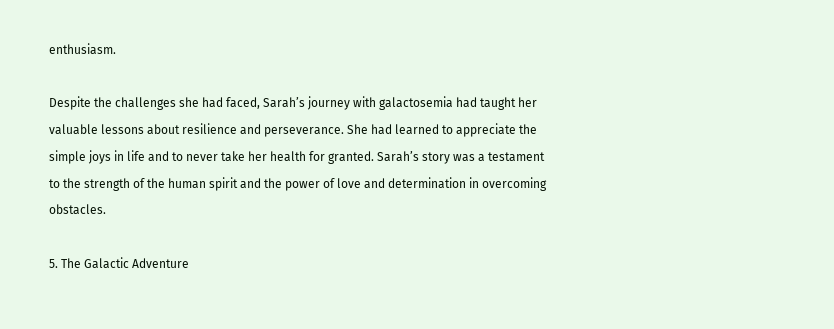enthusiasm.

Despite the challenges she had faced, Sarah’s journey with galactosemia had taught her valuable lessons about resilience and perseverance. She had learned to appreciate the simple joys in life and to never take her health for granted. Sarah’s story was a testament to the strength of the human spirit and the power of love and determination in overcoming obstacles.

5. The Galactic Adventure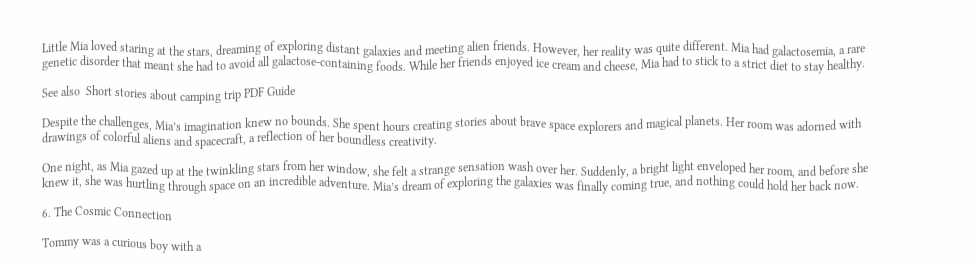Little Mia loved staring at the stars, dreaming of exploring distant galaxies and meeting alien friends. However, her reality was quite different. Mia had galactosemia, a rare genetic disorder that meant she had to avoid all galactose-containing foods. While her friends enjoyed ice cream and cheese, Mia had to stick to a strict diet to stay healthy.

See also  Short stories about camping trip PDF Guide

Despite the challenges, Mia’s imagination knew no bounds. She spent hours creating stories about brave space explorers and magical planets. Her room was adorned with drawings of colorful aliens and spacecraft, a reflection of her boundless creativity.

One night, as Mia gazed up at the twinkling stars from her window, she felt a strange sensation wash over her. Suddenly, a bright light enveloped her room, and before she knew it, she was hurtling through space on an incredible adventure. Mia’s dream of exploring the galaxies was finally coming true, and nothing could hold her back now.

6. The Cosmic Connection

Tommy was a curious boy with a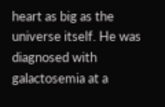heart as big as the universe itself. He was diagnosed with galactosemia at a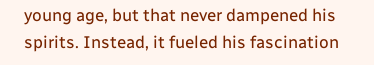young age, but that never dampened his spirits. Instead, it fueled his fascination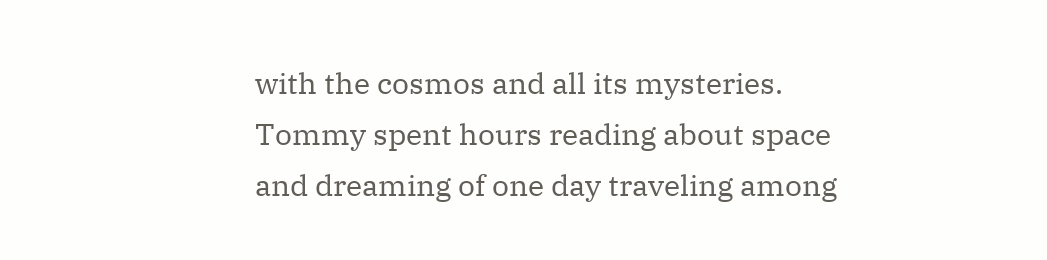with the cosmos and all its mysteries. Tommy spent hours reading about space and dreaming of one day traveling among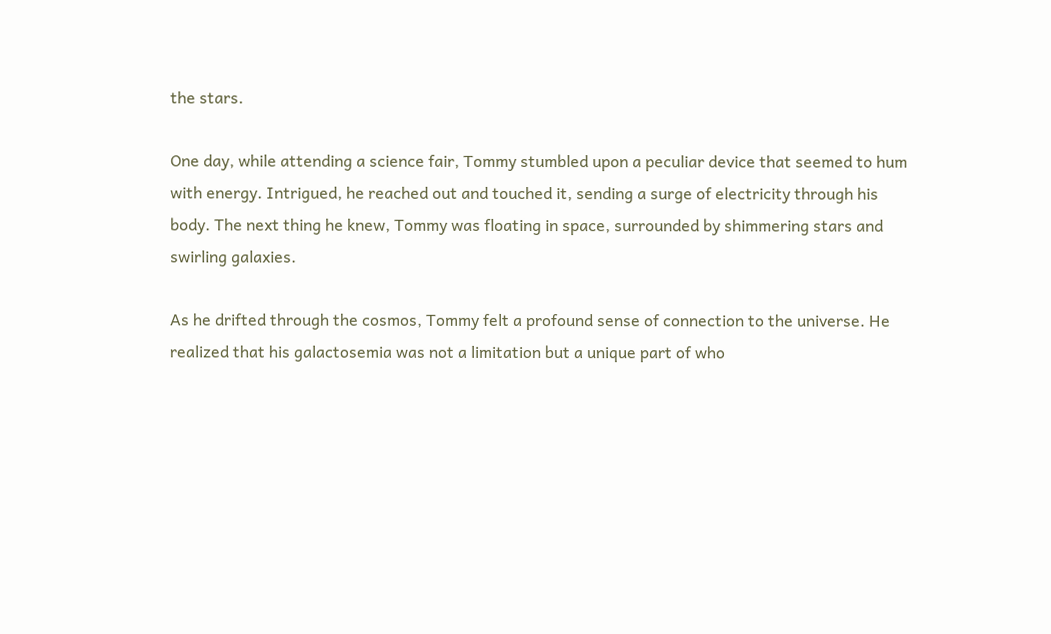the stars.

One day, while attending a science fair, Tommy stumbled upon a peculiar device that seemed to hum with energy. Intrigued, he reached out and touched it, sending a surge of electricity through his body. The next thing he knew, Tommy was floating in space, surrounded by shimmering stars and swirling galaxies.

As he drifted through the cosmos, Tommy felt a profound sense of connection to the universe. He realized that his galactosemia was not a limitation but a unique part of who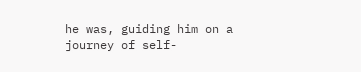he was, guiding him on a journey of self-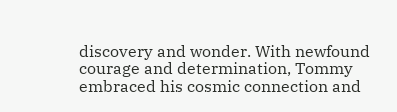discovery and wonder. With newfound courage and determination, Tommy embraced his cosmic connection and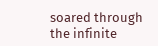soared through the infinite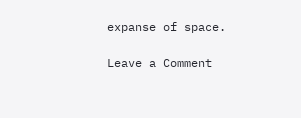expanse of space.

Leave a Comment